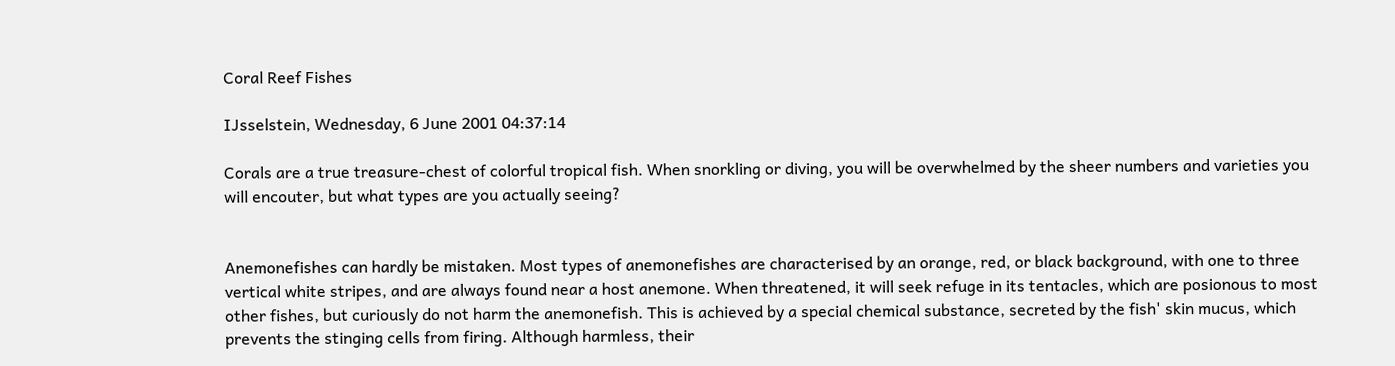Coral Reef Fishes

IJsselstein, Wednesday, 6 June 2001 04:37:14

Corals are a true treasure-chest of colorful tropical fish. When snorkling or diving, you will be overwhelmed by the sheer numbers and varieties you will encouter, but what types are you actually seeing?


Anemonefishes can hardly be mistaken. Most types of anemonefishes are characterised by an orange, red, or black background, with one to three vertical white stripes, and are always found near a host anemone. When threatened, it will seek refuge in its tentacles, which are posionous to most other fishes, but curiously do not harm the anemonefish. This is achieved by a special chemical substance, secreted by the fish' skin mucus, which prevents the stinging cells from firing. Although harmless, their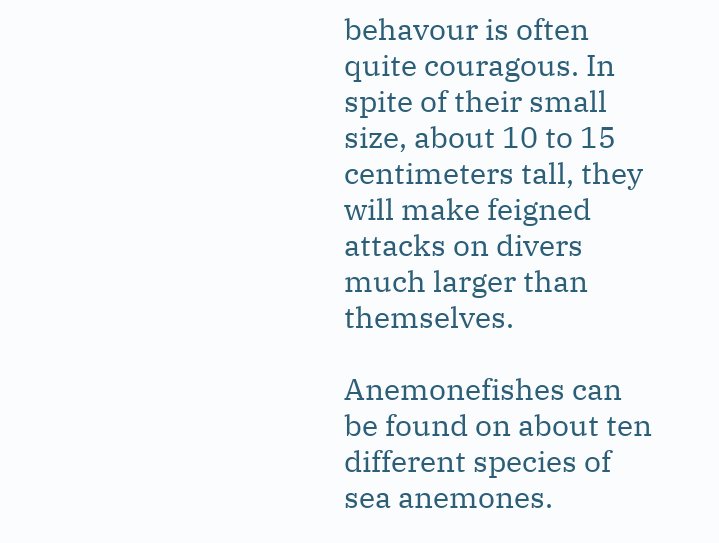behavour is often quite couragous. In spite of their small size, about 10 to 15 centimeters tall, they will make feigned attacks on divers much larger than themselves.

Anemonefishes can be found on about ten different species of sea anemones.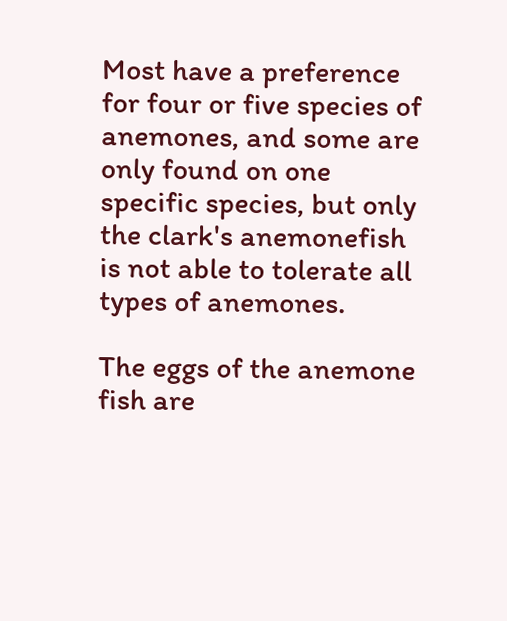Most have a preference for four or five species of anemones, and some are only found on one specific species, but only the clark's anemonefish is not able to tolerate all types of anemones.

The eggs of the anemone fish are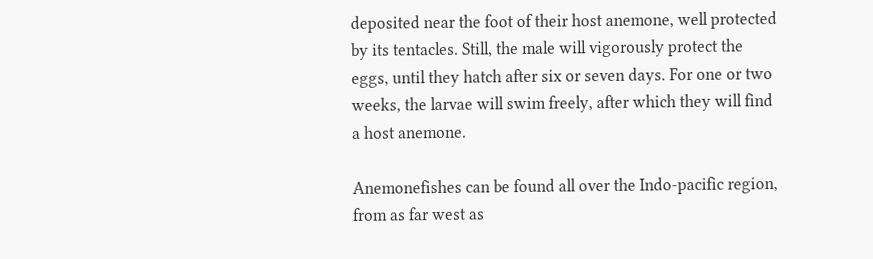deposited near the foot of their host anemone, well protected by its tentacles. Still, the male will vigorously protect the eggs, until they hatch after six or seven days. For one or two weeks, the larvae will swim freely, after which they will find a host anemone.

Anemonefishes can be found all over the Indo-pacific region, from as far west as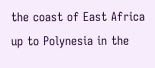the coast of East Africa up to Polynesia in the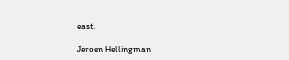east.

Jeroen Hellingman